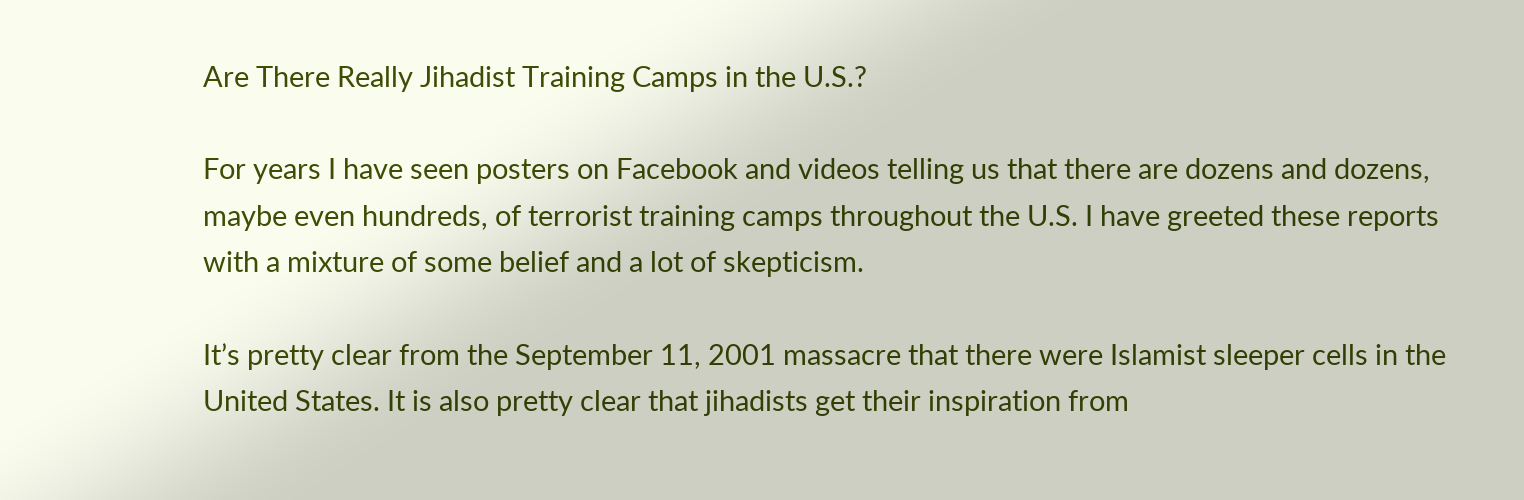Are There Really Jihadist Training Camps in the U.S.?

For years I have seen posters on Facebook and videos telling us that there are dozens and dozens, maybe even hundreds, of terrorist training camps throughout the U.S. I have greeted these reports with a mixture of some belief and a lot of skepticism.

It’s pretty clear from the September 11, 2001 massacre that there were Islamist sleeper cells in the United States. It is also pretty clear that jihadists get their inspiration from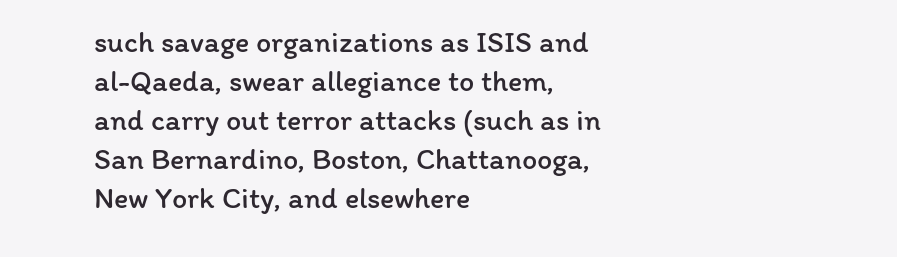such savage organizations as ISIS and al-Qaeda, swear allegiance to them, and carry out terror attacks (such as in San Bernardino, Boston, Chattanooga, New York City, and elsewhere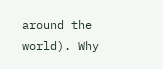around the world). Why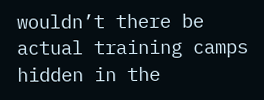wouldn’t there be actual training camps hidden in the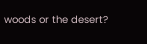woods or the desert?